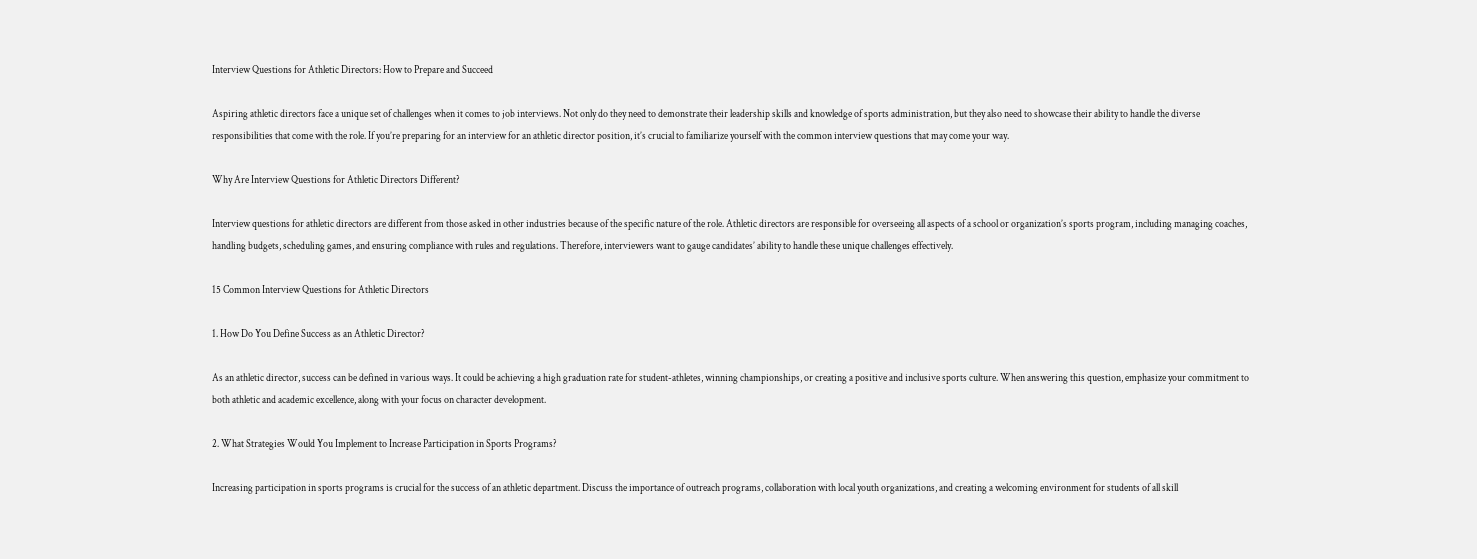Interview Questions for Athletic Directors: How to Prepare and Succeed

Aspiring athletic directors face a unique set of challenges when it comes to job interviews. Not only do they need to demonstrate their leadership skills and knowledge of sports administration, but they also need to showcase their ability to handle the diverse responsibilities that come with the role. If you’re preparing for an interview for an athletic director position, it’s crucial to familiarize yourself with the common interview questions that may come your way.

Why Are Interview Questions for Athletic Directors Different?

Interview questions for athletic directors are different from those asked in other industries because of the specific nature of the role. Athletic directors are responsible for overseeing all aspects of a school or organization’s sports program, including managing coaches, handling budgets, scheduling games, and ensuring compliance with rules and regulations. Therefore, interviewers want to gauge candidates’ ability to handle these unique challenges effectively.

15 Common Interview Questions for Athletic Directors

1. How Do You Define Success as an Athletic Director?

As an athletic director, success can be defined in various ways. It could be achieving a high graduation rate for student-athletes, winning championships, or creating a positive and inclusive sports culture. When answering this question, emphasize your commitment to both athletic and academic excellence, along with your focus on character development.

2. What Strategies Would You Implement to Increase Participation in Sports Programs?

Increasing participation in sports programs is crucial for the success of an athletic department. Discuss the importance of outreach programs, collaboration with local youth organizations, and creating a welcoming environment for students of all skill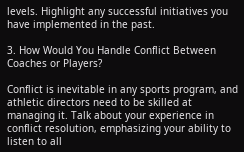levels. Highlight any successful initiatives you have implemented in the past.

3. How Would You Handle Conflict Between Coaches or Players?

Conflict is inevitable in any sports program, and athletic directors need to be skilled at managing it. Talk about your experience in conflict resolution, emphasizing your ability to listen to all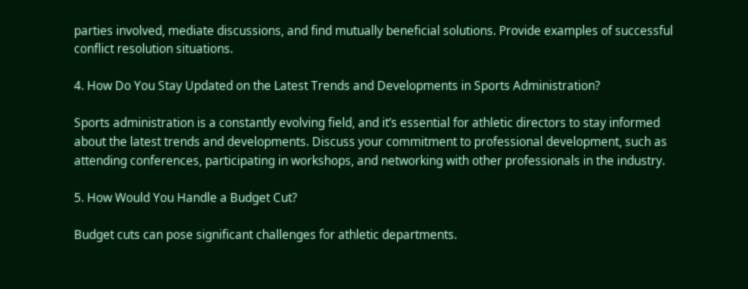parties involved, mediate discussions, and find mutually beneficial solutions. Provide examples of successful conflict resolution situations.

4. How Do You Stay Updated on the Latest Trends and Developments in Sports Administration?

Sports administration is a constantly evolving field, and it’s essential for athletic directors to stay informed about the latest trends and developments. Discuss your commitment to professional development, such as attending conferences, participating in workshops, and networking with other professionals in the industry.

5. How Would You Handle a Budget Cut?

Budget cuts can pose significant challenges for athletic departments.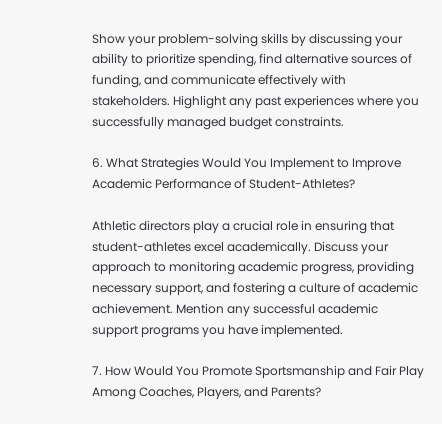Show your problem-solving skills by discussing your ability to prioritize spending, find alternative sources of funding, and communicate effectively with stakeholders. Highlight any past experiences where you successfully managed budget constraints.

6. What Strategies Would You Implement to Improve Academic Performance of Student-Athletes?

Athletic directors play a crucial role in ensuring that student-athletes excel academically. Discuss your approach to monitoring academic progress, providing necessary support, and fostering a culture of academic achievement. Mention any successful academic support programs you have implemented.

7. How Would You Promote Sportsmanship and Fair Play Among Coaches, Players, and Parents?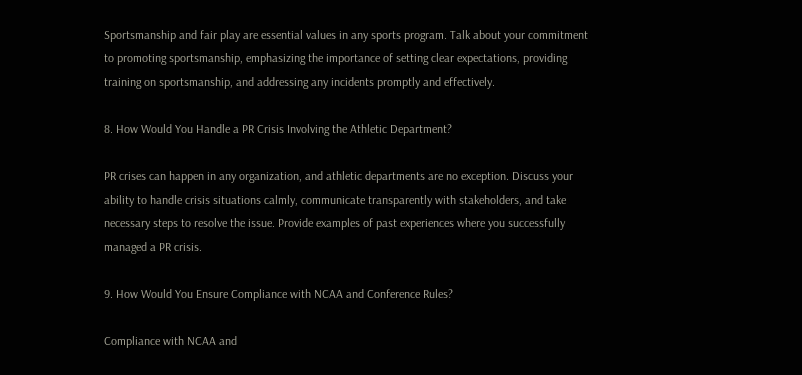Sportsmanship and fair play are essential values in any sports program. Talk about your commitment to promoting sportsmanship, emphasizing the importance of setting clear expectations, providing training on sportsmanship, and addressing any incidents promptly and effectively.

8. How Would You Handle a PR Crisis Involving the Athletic Department?

PR crises can happen in any organization, and athletic departments are no exception. Discuss your ability to handle crisis situations calmly, communicate transparently with stakeholders, and take necessary steps to resolve the issue. Provide examples of past experiences where you successfully managed a PR crisis.

9. How Would You Ensure Compliance with NCAA and Conference Rules?

Compliance with NCAA and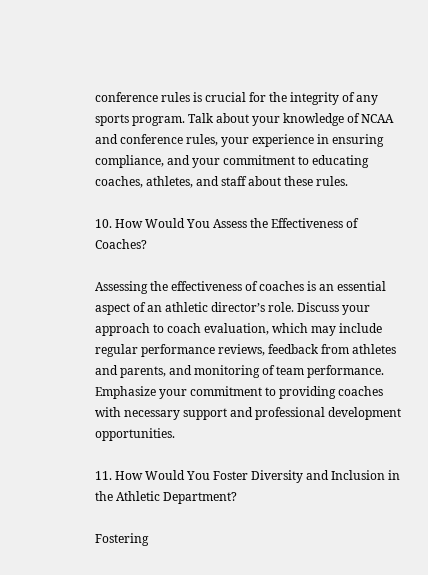conference rules is crucial for the integrity of any sports program. Talk about your knowledge of NCAA and conference rules, your experience in ensuring compliance, and your commitment to educating coaches, athletes, and staff about these rules.

10. How Would You Assess the Effectiveness of Coaches?

Assessing the effectiveness of coaches is an essential aspect of an athletic director’s role. Discuss your approach to coach evaluation, which may include regular performance reviews, feedback from athletes and parents, and monitoring of team performance. Emphasize your commitment to providing coaches with necessary support and professional development opportunities.

11. How Would You Foster Diversity and Inclusion in the Athletic Department?

Fostering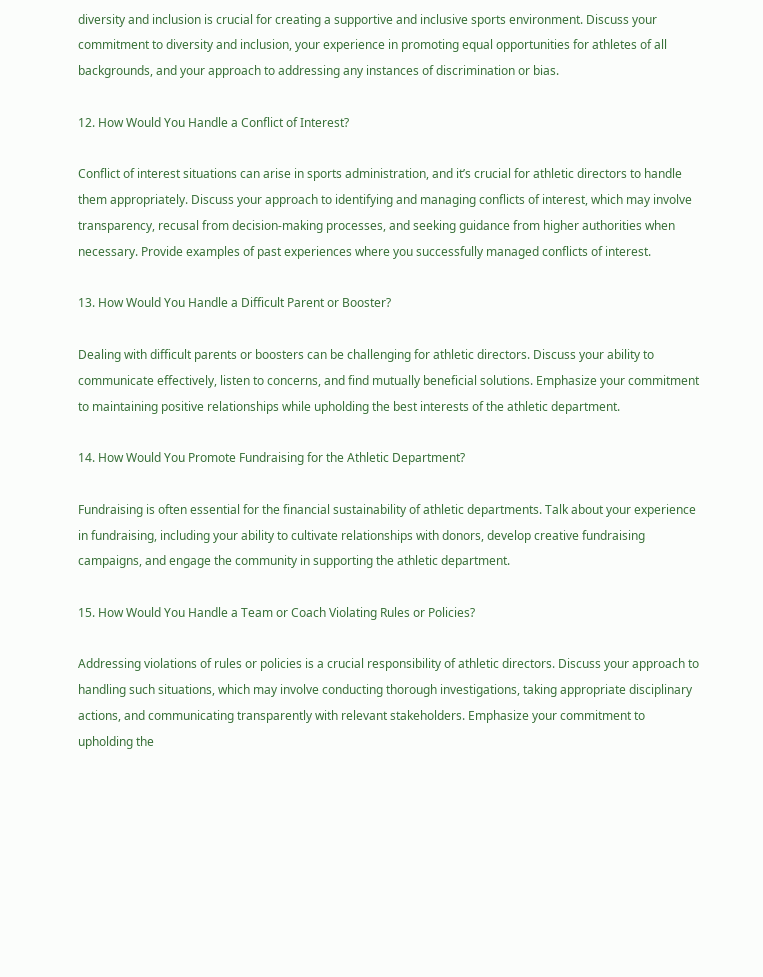diversity and inclusion is crucial for creating a supportive and inclusive sports environment. Discuss your commitment to diversity and inclusion, your experience in promoting equal opportunities for athletes of all backgrounds, and your approach to addressing any instances of discrimination or bias.

12. How Would You Handle a Conflict of Interest?

Conflict of interest situations can arise in sports administration, and it’s crucial for athletic directors to handle them appropriately. Discuss your approach to identifying and managing conflicts of interest, which may involve transparency, recusal from decision-making processes, and seeking guidance from higher authorities when necessary. Provide examples of past experiences where you successfully managed conflicts of interest.

13. How Would You Handle a Difficult Parent or Booster?

Dealing with difficult parents or boosters can be challenging for athletic directors. Discuss your ability to communicate effectively, listen to concerns, and find mutually beneficial solutions. Emphasize your commitment to maintaining positive relationships while upholding the best interests of the athletic department.

14. How Would You Promote Fundraising for the Athletic Department?

Fundraising is often essential for the financial sustainability of athletic departments. Talk about your experience in fundraising, including your ability to cultivate relationships with donors, develop creative fundraising campaigns, and engage the community in supporting the athletic department.

15. How Would You Handle a Team or Coach Violating Rules or Policies?

Addressing violations of rules or policies is a crucial responsibility of athletic directors. Discuss your approach to handling such situations, which may involve conducting thorough investigations, taking appropriate disciplinary actions, and communicating transparently with relevant stakeholders. Emphasize your commitment to upholding the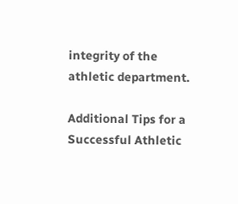integrity of the athletic department.

Additional Tips for a Successful Athletic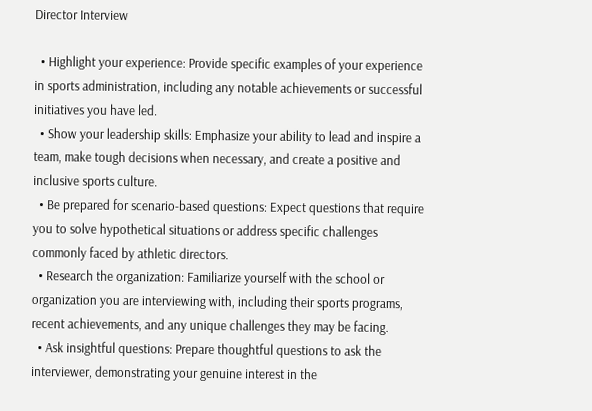Director Interview

  • Highlight your experience: Provide specific examples of your experience in sports administration, including any notable achievements or successful initiatives you have led.
  • Show your leadership skills: Emphasize your ability to lead and inspire a team, make tough decisions when necessary, and create a positive and inclusive sports culture.
  • Be prepared for scenario-based questions: Expect questions that require you to solve hypothetical situations or address specific challenges commonly faced by athletic directors.
  • Research the organization: Familiarize yourself with the school or organization you are interviewing with, including their sports programs, recent achievements, and any unique challenges they may be facing.
  • Ask insightful questions: Prepare thoughtful questions to ask the interviewer, demonstrating your genuine interest in the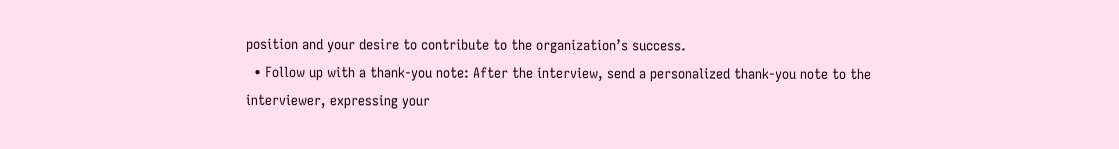position and your desire to contribute to the organization’s success.
  • Follow up with a thank-you note: After the interview, send a personalized thank-you note to the interviewer, expressing your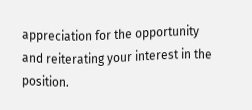appreciation for the opportunity and reiterating your interest in the position.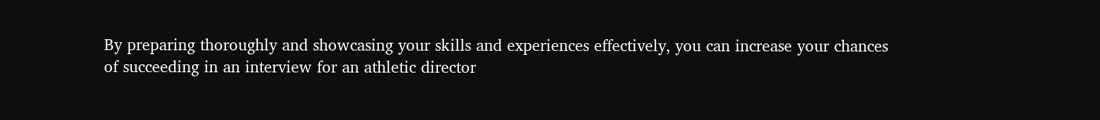By preparing thoroughly and showcasing your skills and experiences effectively, you can increase your chances of succeeding in an interview for an athletic director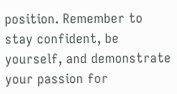position. Remember to stay confident, be yourself, and demonstrate your passion for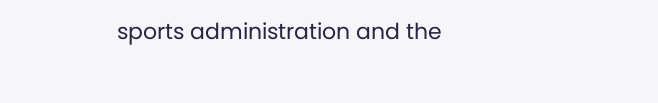sports administration and the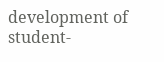development of student-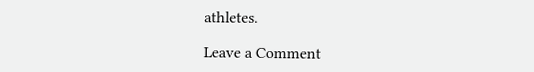athletes.

Leave a Comment